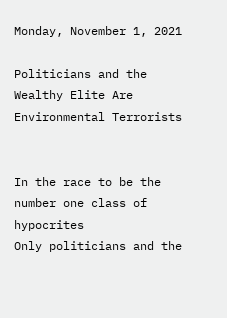Monday, November 1, 2021

Politicians and the Wealthy Elite Are Environmental Terrorists


In the race to be the number one class of hypocrites
Only politicians and the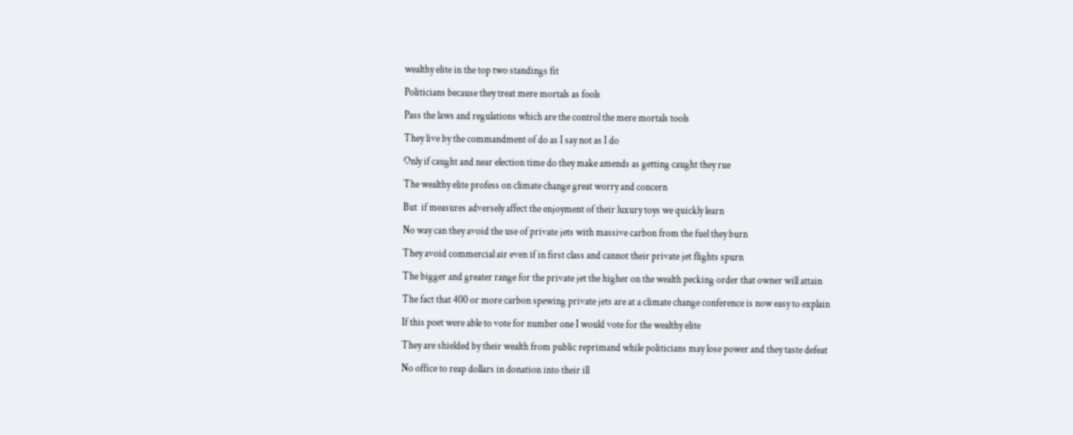wealthy elite in the top two standings fit
Politicians because they treat mere mortals as fools
Pass the laws and regulations which are the control the mere mortals tools
They live by the commandment of do as I say not as I do
Only if caught and near election time do they make amends as getting caught they rue
The wealthy elite profess on climate change great worry and concern
But  if measures adversely affect the enjoyment of their luxury toys we quickly learn
No way can they avoid the use of private jets with massive carbon from the fuel they burn
They avoid commercial air even if in first class and cannot their private jet flights spurn
The bigger and greater range for the private jet the higher on the wealth pecking order that owner will attain
The fact that 400 or more carbon spewing private jets are at a climate change conference is now easy to explain
If this poet were able to vote for number one I would vote for the wealthy elite
They are shielded by their wealth from public reprimand while politicians may lose power and they taste defeat
No office to reap dollars in donation into their ill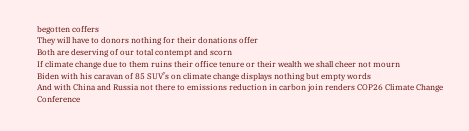begotten coffers
They will have to donors nothing for their donations offer
Both are deserving of our total contempt and scorn
If climate change due to them ruins their office tenure or their wealth we shall cheer not mourn
Biden with his caravan of 85 SUV’s on climate change displays nothing but empty words
And with China and Russia not there to emissions reduction in carbon join renders COP26 Climate Change Conference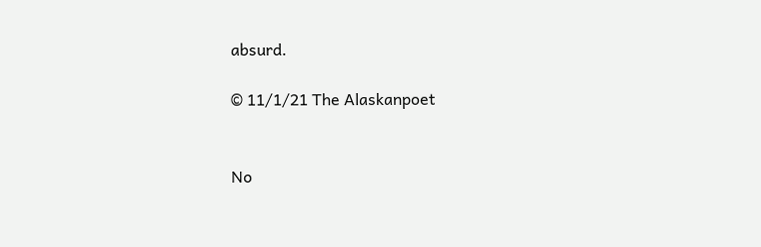absurd.

© 11/1/21 The Alaskanpoet


No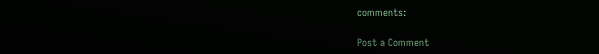comments:

Post a Comment